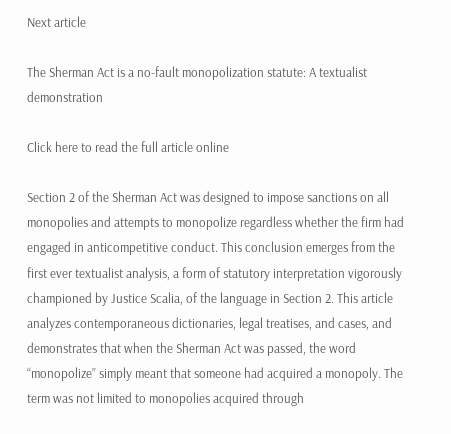Next article

The Sherman Act is a no-fault monopolization statute: A textualist demonstration

Click here to read the full article online

Section 2 of the Sherman Act was designed to impose sanctions on all monopolies and attempts to monopolize regardless whether the firm had engaged in anticompetitive conduct. This conclusion emerges from the first ever textualist analysis, a form of statutory interpretation vigorously championed by Justice Scalia, of the language in Section 2. This article analyzes contemporaneous dictionaries, legal treatises, and cases, and demonstrates that when the Sherman Act was passed, the word “monopolize” simply meant that someone had acquired a monopoly. The term was not limited to monopolies acquired through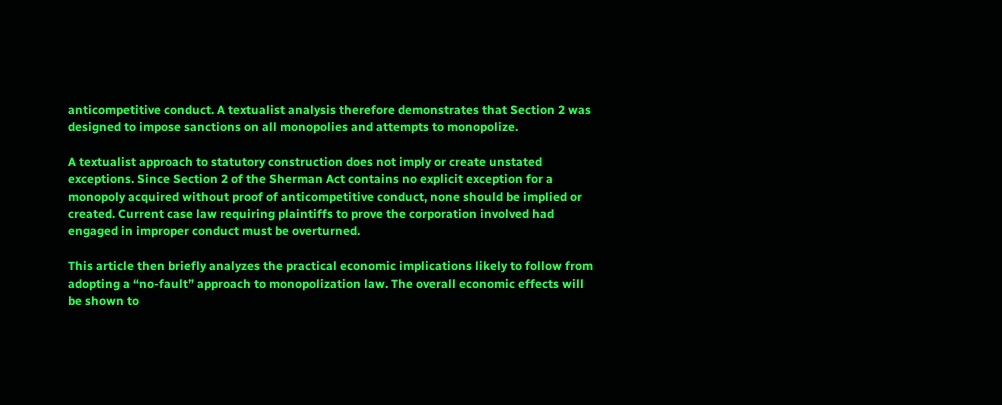anticompetitive conduct. A textualist analysis therefore demonstrates that Section 2 was designed to impose sanctions on all monopolies and attempts to monopolize.

A textualist approach to statutory construction does not imply or create unstated exceptions. Since Section 2 of the Sherman Act contains no explicit exception for a monopoly acquired without proof of anticompetitive conduct, none should be implied or created. Current case law requiring plaintiffs to prove the corporation involved had engaged in improper conduct must be overturned.

This article then briefly analyzes the practical economic implications likely to follow from adopting a “no-fault” approach to monopolization law. The overall economic effects will be shown to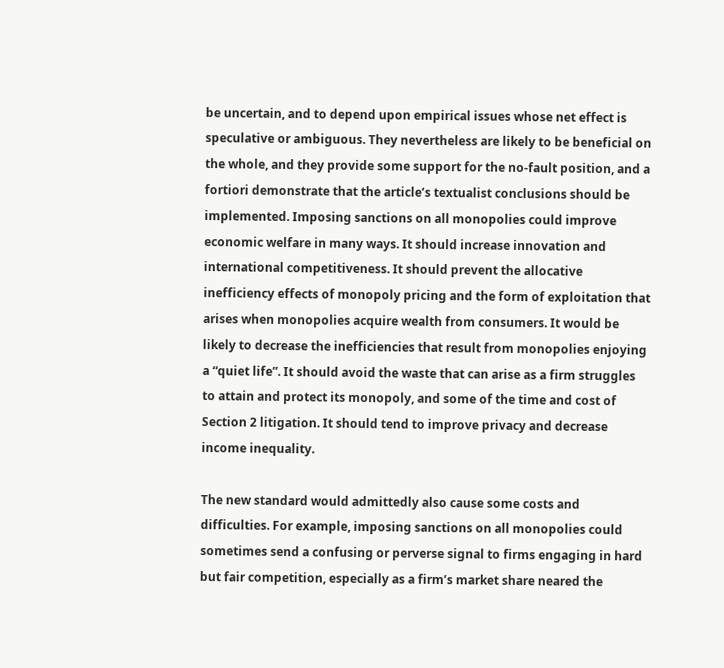be uncertain, and to depend upon empirical issues whose net effect is speculative or ambiguous. They nevertheless are likely to be beneficial on the whole, and they provide some support for the no-fault position, and a fortiori demonstrate that the article’s textualist conclusions should be implemented. Imposing sanctions on all monopolies could improve economic welfare in many ways. It should increase innovation and international competitiveness. It should prevent the allocative inefficiency effects of monopoly pricing and the form of exploitation that arises when monopolies acquire wealth from consumers. It would be likely to decrease the inefficiencies that result from monopolies enjoying a “quiet life”. It should avoid the waste that can arise as a firm struggles to attain and protect its monopoly, and some of the time and cost of Section 2 litigation. It should tend to improve privacy and decrease income inequality.

The new standard would admittedly also cause some costs and difficulties. For example, imposing sanctions on all monopolies could sometimes send a confusing or perverse signal to firms engaging in hard but fair competition, especially as a firm’s market share neared the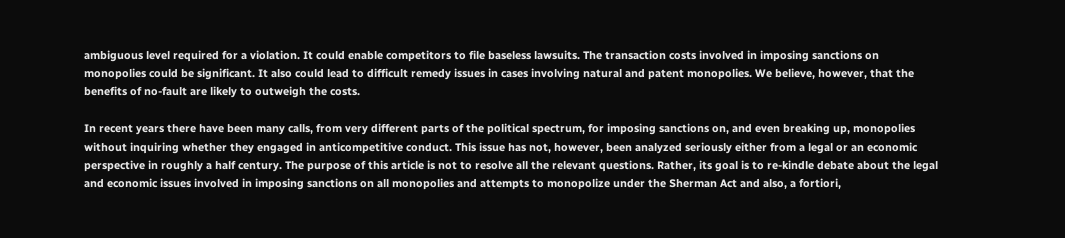ambiguous level required for a violation. It could enable competitors to file baseless lawsuits. The transaction costs involved in imposing sanctions on monopolies could be significant. It also could lead to difficult remedy issues in cases involving natural and patent monopolies. We believe, however, that the benefits of no-fault are likely to outweigh the costs.

In recent years there have been many calls, from very different parts of the political spectrum, for imposing sanctions on, and even breaking up, monopolies without inquiring whether they engaged in anticompetitive conduct. This issue has not, however, been analyzed seriously either from a legal or an economic perspective in roughly a half century. The purpose of this article is not to resolve all the relevant questions. Rather, its goal is to re-kindle debate about the legal and economic issues involved in imposing sanctions on all monopolies and attempts to monopolize under the Sherman Act and also, a fortiori,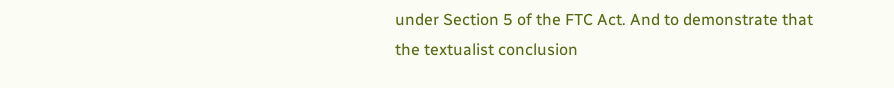under Section 5 of the FTC Act. And to demonstrate that the textualist conclusion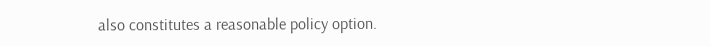also constitutes a reasonable policy option.